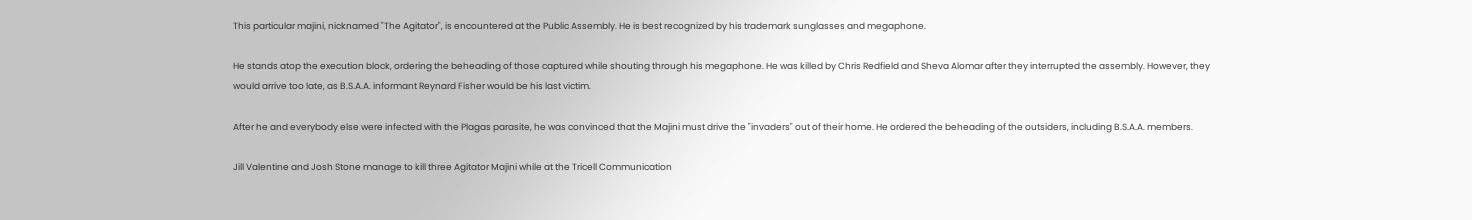This particular majini, nicknamed "The Agitator", is encountered at the Public Assembly. He is best recognized by his trademark sunglasses and megaphone.

He stands atop the execution block, ordering the beheading of those captured while shouting through his megaphone. He was killed by Chris Redfield and Sheva Alomar after they interrupted the assembly. However, they would arrive too late, as B.S.A.A. informant Reynard Fisher would be his last victim.

After he and everybody else were infected with the Plagas parasite, he was convinced that the Majini must drive the "invaders" out of their home. He ordered the beheading of the outsiders, including B.S.A.A. members.

Jill Valentine and Josh Stone manage to kill three Agitator Majini while at the Tricell Communication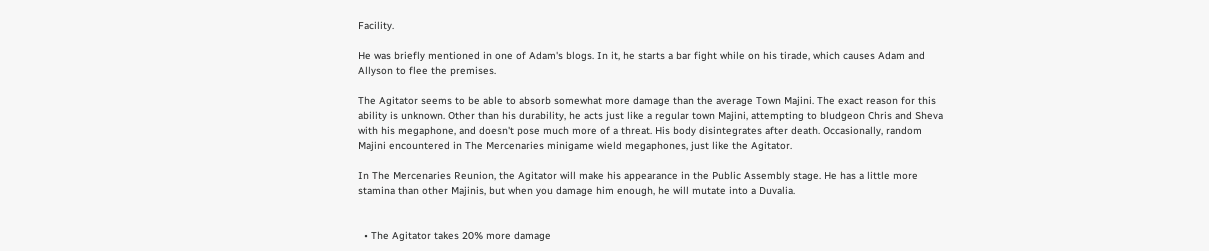Facility.

He was briefly mentioned in one of Adam's blogs. In it, he starts a bar fight while on his tirade, which causes Adam and Allyson to flee the premises.

The Agitator seems to be able to absorb somewhat more damage than the average Town Majini. The exact reason for this ability is unknown. Other than his durability, he acts just like a regular town Majini, attempting to bludgeon Chris and Sheva with his megaphone, and doesn't pose much more of a threat. His body disintegrates after death. Occasionally, random Majini encountered in The Mercenaries minigame wield megaphones, just like the Agitator.

In The Mercenaries Reunion, the Agitator will make his appearance in the Public Assembly stage. He has a little more stamina than other Majinis, but when you damage him enough, he will mutate into a Duvalia.


  • The Agitator takes 20% more damage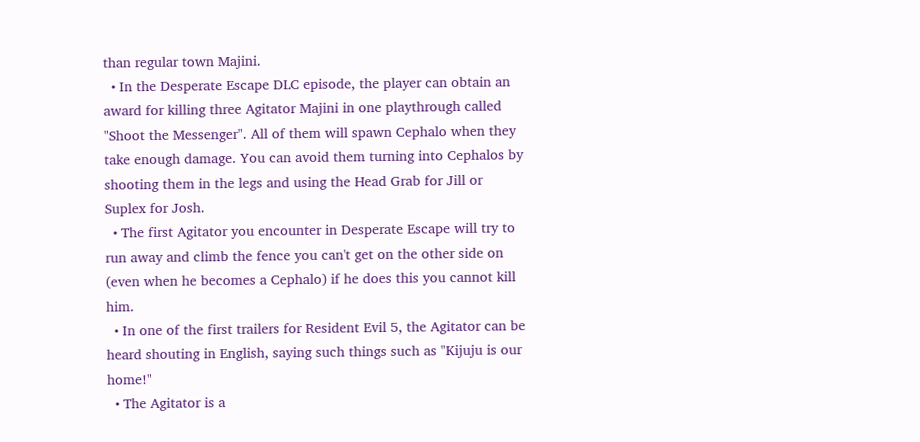than regular town Majini.
  • In the Desperate Escape DLC episode, the player can obtain an award for killing three Agitator Majini in one playthrough called "Shoot the Messenger". All of them will spawn Cephalo when they take enough damage. You can avoid them turning into Cephalos by shooting them in the legs and using the Head Grab for Jill or Suplex for Josh.
  • The first Agitator you encounter in Desperate Escape will try to run away and climb the fence you can't get on the other side on (even when he becomes a Cephalo) if he does this you cannot kill him.
  • In one of the first trailers for Resident Evil 5, the Agitator can be heard shouting in English, saying such things such as "Kijuju is our home!"
  • The Agitator is a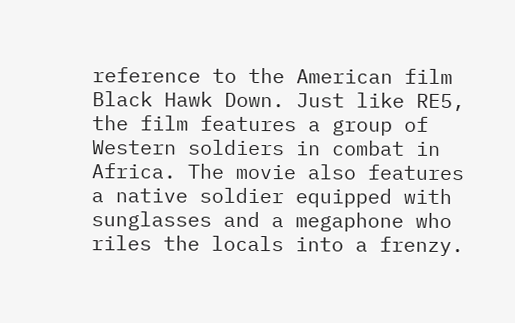reference to the American film Black Hawk Down. Just like RE5, the film features a group of Western soldiers in combat in Africa. The movie also features a native soldier equipped with sunglasses and a megaphone who riles the locals into a frenzy.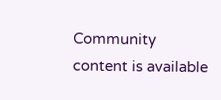Community content is available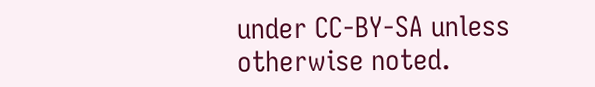under CC-BY-SA unless otherwise noted.